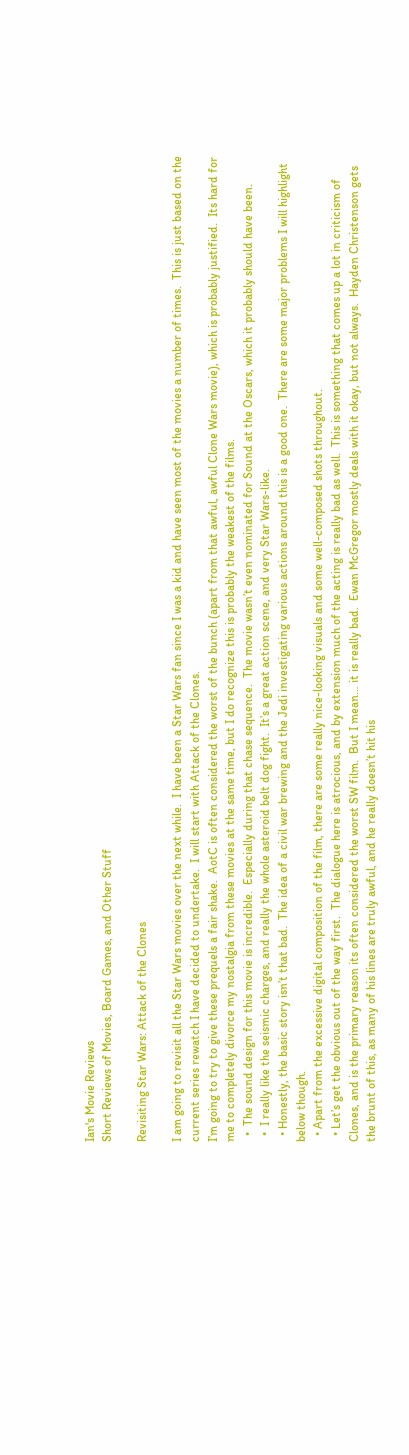Ian's Movie Reviews
Short Reviews of Movies, Board Games, and Other Stuff

Revisiting Star Wars: Attack of the Clones

I am going to revisit all the Star Wars movies over the next while.  I have been a Star Wars fan since I was a kid and have seen most of the movies a number of times.  This is just based on the current series rewatch I have decided to undertake.  I will start with Attack of the Clones.
I’m going to try to give these prequels a fair shake.  AotC is often considered the worst of the bunch (apart from that awful, awful Clone Wars movie), which is probably justified.  Its hard for me to completely divorce my nostalgia from these movies at the same time, but I do recognize this is probably the weakest of the films.
  •  The sound design for this movie is incredible.  Especially during that chase sequence.  The movie wasn’t even nominated for Sound at the Oscars, which it probably should have been.
  •  I really like the seismic charges, and really the whole asteroid belt dog fight.  It’s a great action scene, and very Star Wars-like.
  • Honestly, the basic story isn’t that bad.  The idea of a civil war brewing and the Jedi investigating various actions around this is a good one.  There are some major problems I will highlight below though.
  • Apart from the excessive digital composition of the film, there are some really nice-looking visuals and some well-composed shots throughout.
  • Let’s get the obvious out of the way first.  The dialogue here is atrocious, and by extension much of the acting is really bad as well.  This is something that comes up a lot in criticism of  Clones, and is the primary reason its often considered the worst SW film.  But I mean… it is really bad.  Ewan McGregor mostly deals with it okay, but not always.  Hayden Christenson gets the brunt of this, as many of his lines are truly awful, and he really doesn’t hit his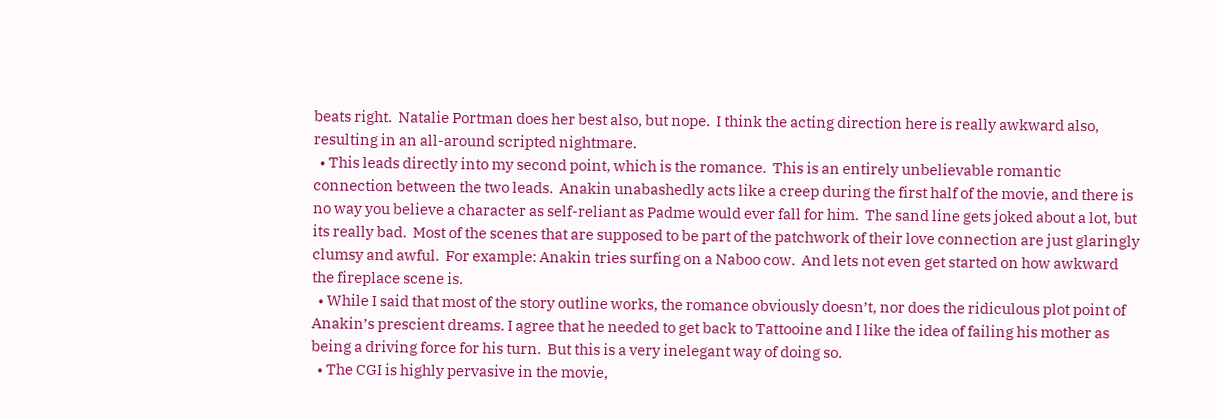beats right.  Natalie Portman does her best also, but nope.  I think the acting direction here is really awkward also, resulting in an all-around scripted nightmare.
  • This leads directly into my second point, which is the romance.  This is an entirely unbelievable romantic connection between the two leads.  Anakin unabashedly acts like a creep during the first half of the movie, and there is no way you believe a character as self-reliant as Padme would ever fall for him.  The sand line gets joked about a lot, but its really bad.  Most of the scenes that are supposed to be part of the patchwork of their love connection are just glaringly clumsy and awful.  For example: Anakin tries surfing on a Naboo cow.  And lets not even get started on how awkward the fireplace scene is.
  • While I said that most of the story outline works, the romance obviously doesn’t, nor does the ridiculous plot point of Anakin’s prescient dreams. I agree that he needed to get back to Tattooine and I like the idea of failing his mother as being a driving force for his turn.  But this is a very inelegant way of doing so.
  • The CGI is highly pervasive in the movie,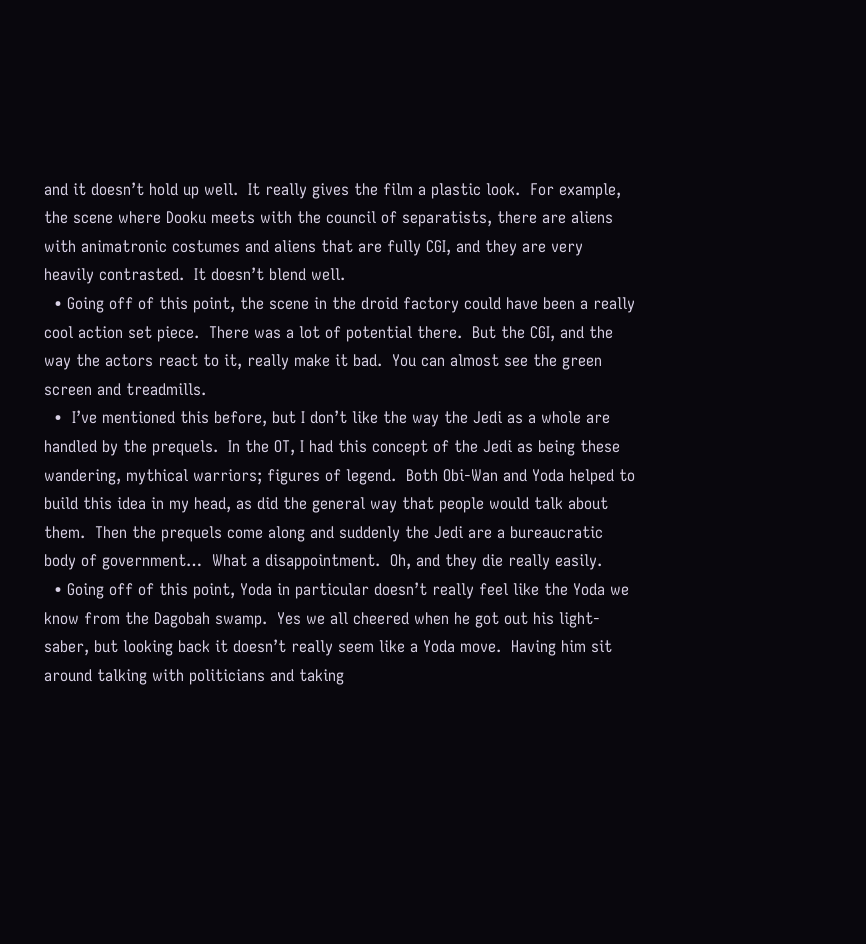and it doesn’t hold up well.  It really gives the film a plastic look.  For example, the scene where Dooku meets with the council of separatists, there are aliens with animatronic costumes and aliens that are fully CGI, and they are very heavily contrasted.  It doesn’t blend well.
  • Going off of this point, the scene in the droid factory could have been a really cool action set piece.  There was a lot of potential there.  But the CGI, and the way the actors react to it, really make it bad.  You can almost see the green screen and treadmills.
  •  I’ve mentioned this before, but I don’t like the way the Jedi as a whole are handled by the prequels.  In the OT, I had this concept of the Jedi as being these wandering, mythical warriors; figures of legend.  Both Obi-Wan and Yoda helped to build this idea in my head, as did the general way that people would talk about them.  Then the prequels come along and suddenly the Jedi are a bureaucratic body of government…  What a disappointment.  Oh, and they die really easily.
  • Going off of this point, Yoda in particular doesn’t really feel like the Yoda we know from the Dagobah swamp.  Yes we all cheered when he got out his light-saber, but looking back it doesn’t really seem like a Yoda move.  Having him sit around talking with politicians and taking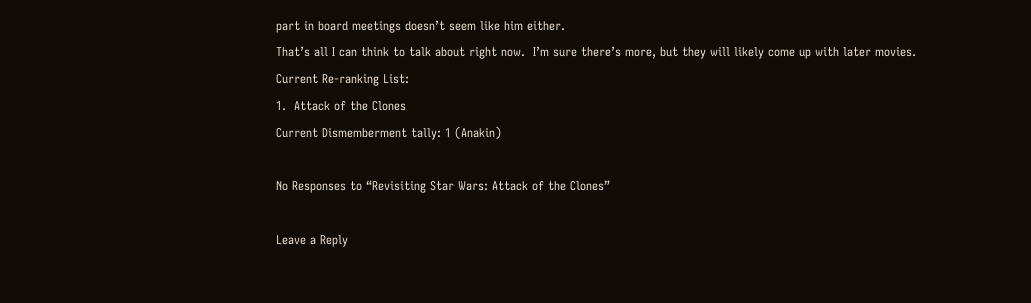part in board meetings doesn’t seem like him either.
That’s all I can think to talk about right now.  I’m sure there’s more, but they will likely come up with later movies.
Current Re-ranking List:
1.  Attack of the Clones
Current Dismemberment tally: 1 (Anakin)

No Responses to “Revisiting Star Wars: Attack of the Clones”

Leave a Reply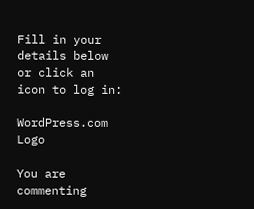Fill in your details below or click an icon to log in:

WordPress.com Logo

You are commenting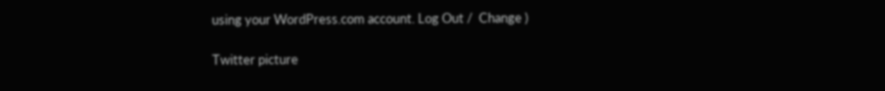using your WordPress.com account. Log Out /  Change )

Twitter picture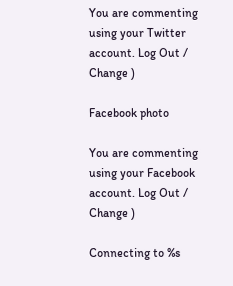You are commenting using your Twitter account. Log Out /  Change )

Facebook photo

You are commenting using your Facebook account. Log Out /  Change )

Connecting to %s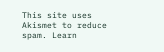This site uses Akismet to reduce spam. Learn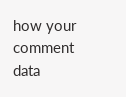how your comment data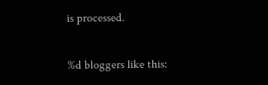is processed.

%d bloggers like this: